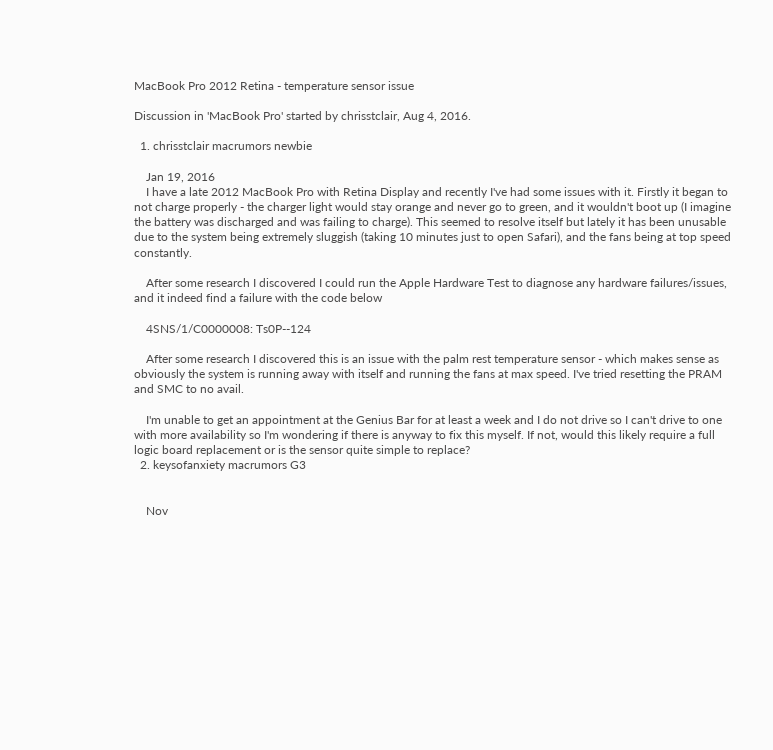MacBook Pro 2012 Retina - temperature sensor issue

Discussion in 'MacBook Pro' started by chrisstclair, Aug 4, 2016.

  1. chrisstclair macrumors newbie

    Jan 19, 2016
    I have a late 2012 MacBook Pro with Retina Display and recently I've had some issues with it. Firstly it began to not charge properly - the charger light would stay orange and never go to green, and it wouldn't boot up (I imagine the battery was discharged and was failing to charge). This seemed to resolve itself but lately it has been unusable due to the system being extremely sluggish (taking 10 minutes just to open Safari), and the fans being at top speed constantly.

    After some research I discovered I could run the Apple Hardware Test to diagnose any hardware failures/issues, and it indeed find a failure with the code below

    4SNS/1/C0000008: Ts0P--124

    After some research I discovered this is an issue with the palm rest temperature sensor - which makes sense as obviously the system is running away with itself and running the fans at max speed. I've tried resetting the PRAM and SMC to no avail.

    I'm unable to get an appointment at the Genius Bar for at least a week and I do not drive so I can't drive to one with more availability so I'm wondering if there is anyway to fix this myself. If not, would this likely require a full logic board replacement or is the sensor quite simple to replace?
  2. keysofanxiety macrumors G3


    Nov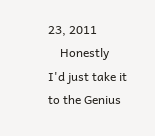23, 2011
    Honestly I'd just take it to the Genius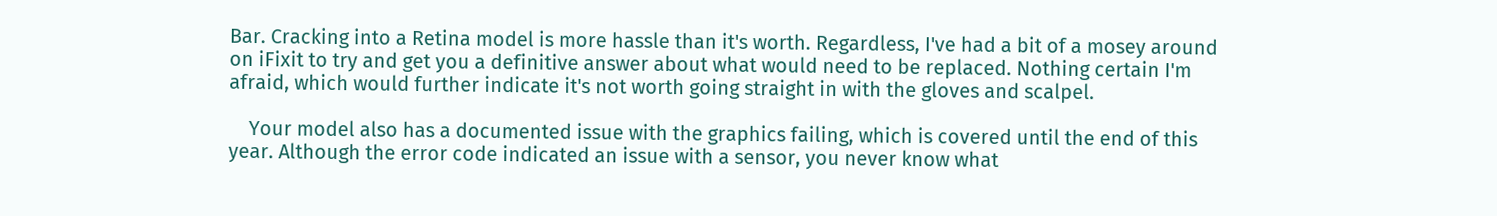Bar. Cracking into a Retina model is more hassle than it's worth. Regardless, I've had a bit of a mosey around on iFixit to try and get you a definitive answer about what would need to be replaced. Nothing certain I'm afraid, which would further indicate it's not worth going straight in with the gloves and scalpel.

    Your model also has a documented issue with the graphics failing, which is covered until the end of this year. Although the error code indicated an issue with a sensor, you never know what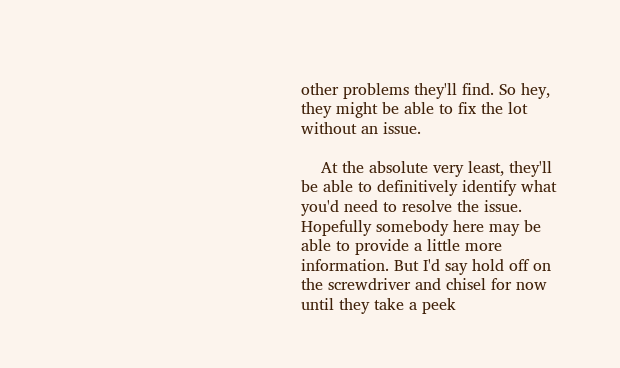other problems they'll find. So hey, they might be able to fix the lot without an issue.

    At the absolute very least, they'll be able to definitively identify what you'd need to resolve the issue. Hopefully somebody here may be able to provide a little more information. But I'd say hold off on the screwdriver and chisel for now until they take a peek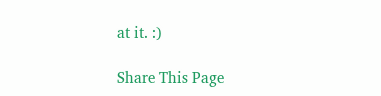at it. :)

Share This Page